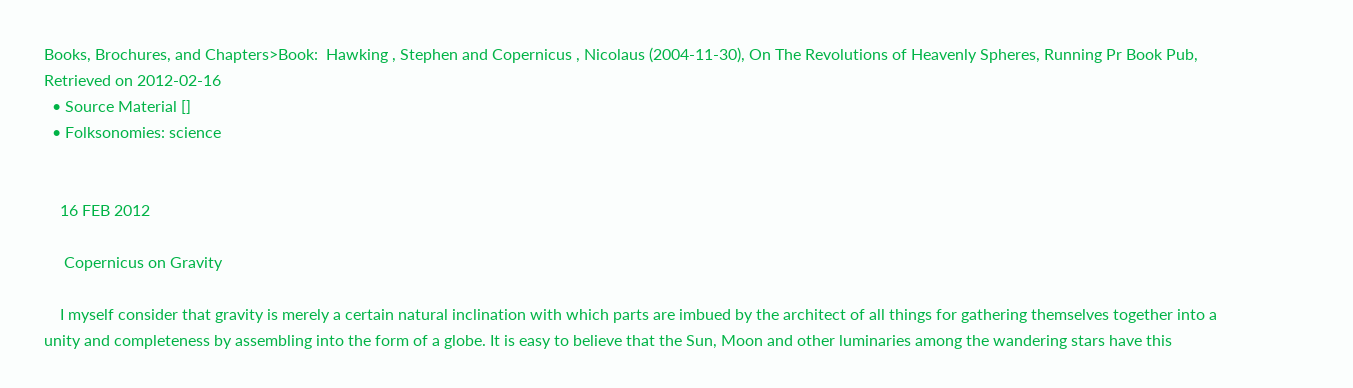Books, Brochures, and Chapters>Book:  Hawking , Stephen and Copernicus , Nicolaus (2004-11-30), On The Revolutions of Heavenly Spheres, Running Pr Book Pub, Retrieved on 2012-02-16
  • Source Material []
  • Folksonomies: science


    16 FEB 2012

     Copernicus on Gravity

    I myself consider that gravity is merely a certain natural inclination with which parts are imbued by the architect of all things for gathering themselves together into a unity and completeness by assembling into the form of a globe. It is easy to believe that the Sun, Moon and other luminaries among the wandering stars have this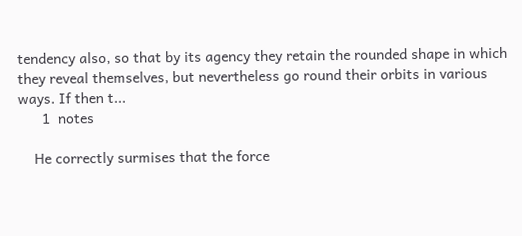tendency also, so that by its agency they retain the rounded shape in which they reveal themselves, but nevertheless go round their orbits in various ways. If then t...
      1  notes

    He correctly surmises that the force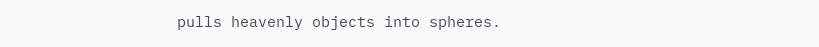pulls heavenly objects into spheres.